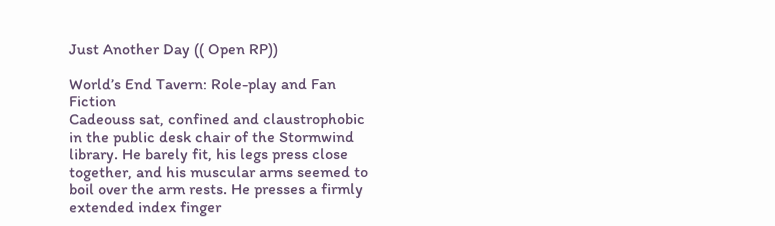Just Another Day (( Open RP))

World’s End Tavern: Role-play and Fan Fiction
Cadeouss sat, confined and claustrophobic in the public desk chair of the Stormwind library. He barely fit, his legs press close together, and his muscular arms seemed to boil over the arm rests. He presses a firmly extended index finger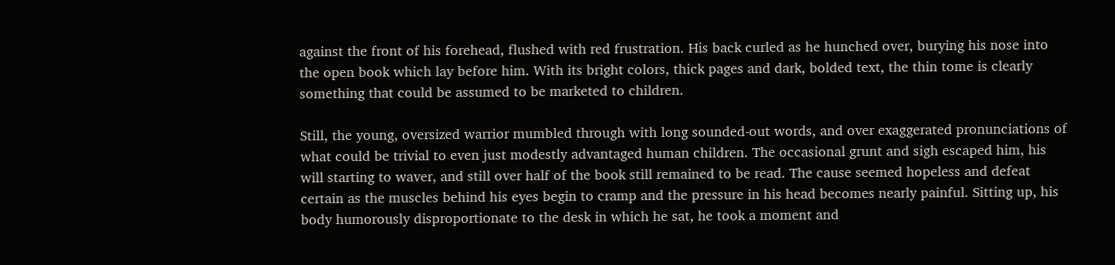against the front of his forehead, flushed with red frustration. His back curled as he hunched over, burying his nose into the open book which lay before him. With its bright colors, thick pages and dark, bolded text, the thin tome is clearly something that could be assumed to be marketed to children.

Still, the young, oversized warrior mumbled through with long sounded-out words, and over exaggerated pronunciations of what could be trivial to even just modestly advantaged human children. The occasional grunt and sigh escaped him, his will starting to waver, and still over half of the book still remained to be read. The cause seemed hopeless and defeat certain as the muscles behind his eyes begin to cramp and the pressure in his head becomes nearly painful. Sitting up, his body humorously disproportionate to the desk in which he sat, he took a moment and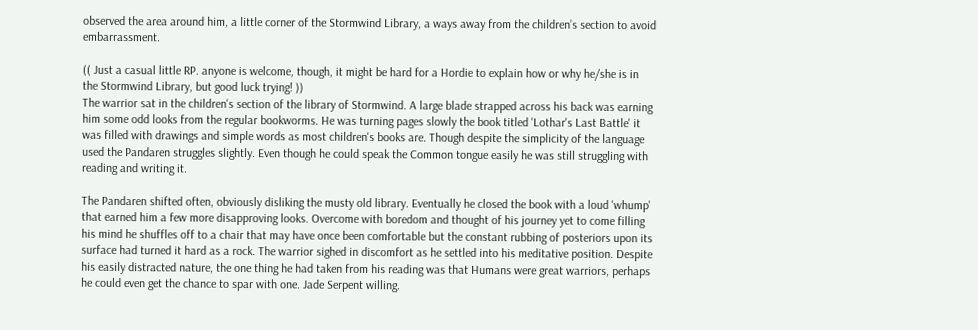observed the area around him, a little corner of the Stormwind Library, a ways away from the children’s section to avoid embarrassment.

(( Just a casual little RP. anyone is welcome, though, it might be hard for a Hordie to explain how or why he/she is in the Stormwind Library, but good luck trying! ))
The warrior sat in the children's section of the library of Stormwind. A large blade strapped across his back was earning him some odd looks from the regular bookworms. He was turning pages slowly the book titled 'Lothar's Last Battle' it was filled with drawings and simple words as most children's books are. Though despite the simplicity of the language used the Pandaren struggles slightly. Even though he could speak the Common tongue easily he was still struggling with reading and writing it.

The Pandaren shifted often, obviously disliking the musty old library. Eventually he closed the book with a loud 'whump' that earned him a few more disapproving looks. Overcome with boredom and thought of his journey yet to come filling his mind he shuffles off to a chair that may have once been comfortable but the constant rubbing of posteriors upon its surface had turned it hard as a rock. The warrior sighed in discomfort as he settled into his meditative position. Despite his easily distracted nature, the one thing he had taken from his reading was that Humans were great warriors, perhaps he could even get the chance to spar with one. Jade Serpent willing.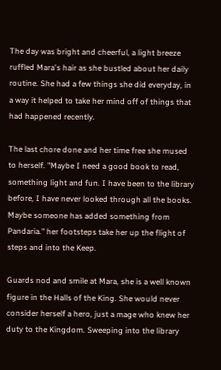The day was bright and cheerful, a light breeze ruffled Mara's hair as she bustled about her daily routine. She had a few things she did everyday, in a way it helped to take her mind off of things that had happened recently.

The last chore done and her time free she mused to herself. "Maybe I need a good book to read, something light and fun. I have been to the library before, I have never looked through all the books. Maybe someone has added something from Pandaria." her footsteps take her up the flight of steps and into the Keep.

Guards nod and smile at Mara, she is a well known figure in the Halls of the King. She would never consider herself a hero, just a mage who knew her duty to the Kingdom. Sweeping into the library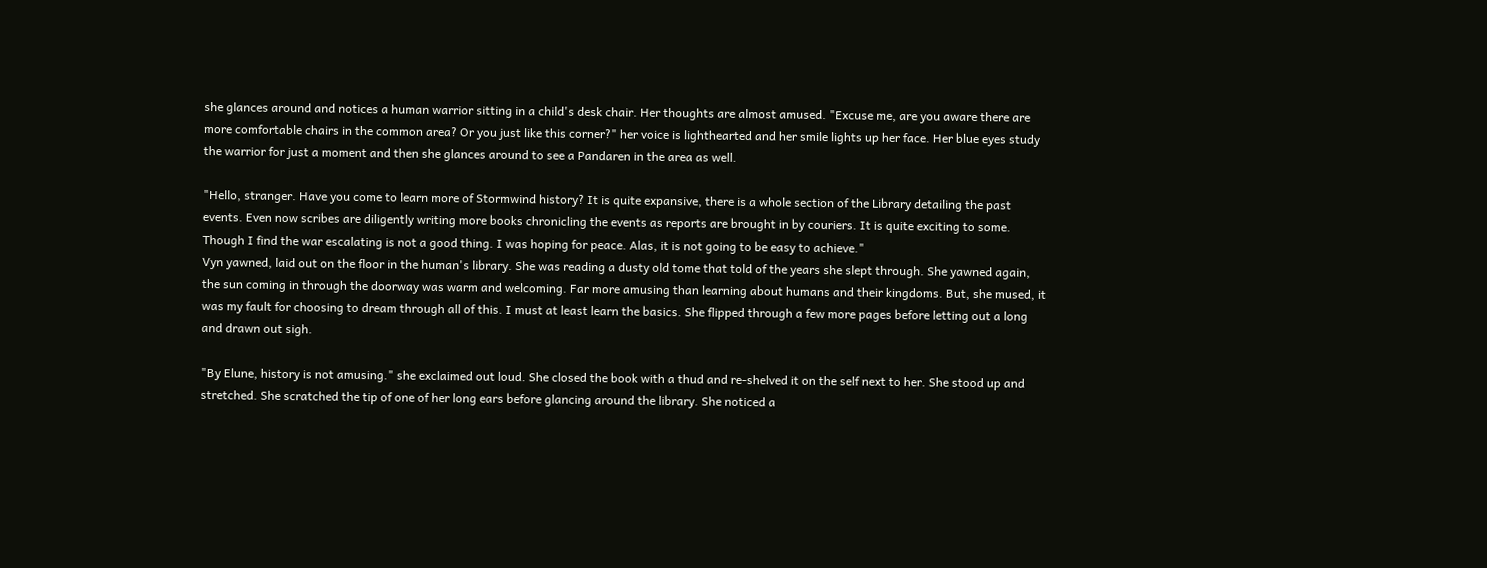she glances around and notices a human warrior sitting in a child's desk chair. Her thoughts are almost amused. "Excuse me, are you aware there are more comfortable chairs in the common area? Or you just like this corner?" her voice is lighthearted and her smile lights up her face. Her blue eyes study the warrior for just a moment and then she glances around to see a Pandaren in the area as well.

"Hello, stranger. Have you come to learn more of Stormwind history? It is quite expansive, there is a whole section of the Library detailing the past events. Even now scribes are diligently writing more books chronicling the events as reports are brought in by couriers. It is quite exciting to some. Though I find the war escalating is not a good thing. I was hoping for peace. Alas, it is not going to be easy to achieve."
Vyn yawned, laid out on the floor in the human's library. She was reading a dusty old tome that told of the years she slept through. She yawned again, the sun coming in through the doorway was warm and welcoming. Far more amusing than learning about humans and their kingdoms. But, she mused, it was my fault for choosing to dream through all of this. I must at least learn the basics. She flipped through a few more pages before letting out a long and drawn out sigh.

"By Elune, history is not amusing." she exclaimed out loud. She closed the book with a thud and re-shelved it on the self next to her. She stood up and stretched. She scratched the tip of one of her long ears before glancing around the library. She noticed a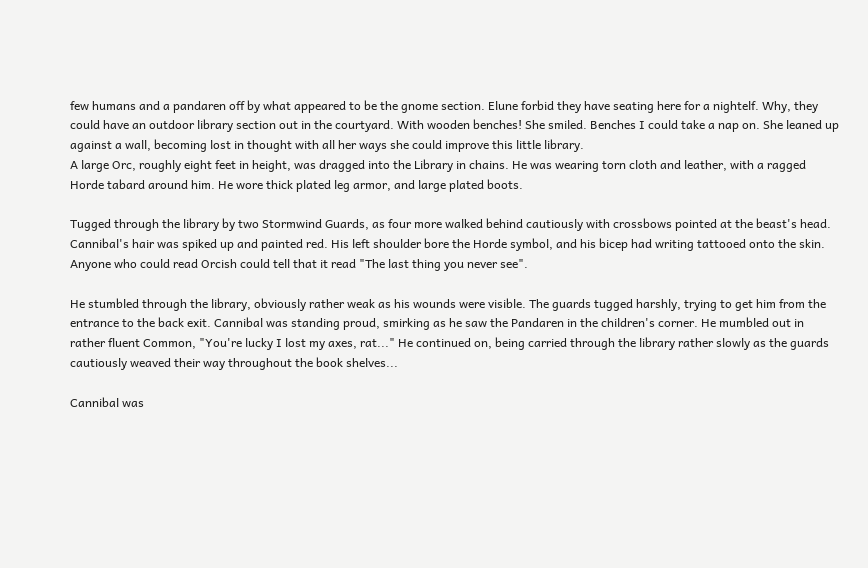few humans and a pandaren off by what appeared to be the gnome section. Elune forbid they have seating here for a nightelf. Why, they could have an outdoor library section out in the courtyard. With wooden benches! She smiled. Benches I could take a nap on. She leaned up against a wall, becoming lost in thought with all her ways she could improve this little library.
A large Orc, roughly eight feet in height, was dragged into the Library in chains. He was wearing torn cloth and leather, with a ragged Horde tabard around him. He wore thick plated leg armor, and large plated boots.

Tugged through the library by two Stormwind Guards, as four more walked behind cautiously with crossbows pointed at the beast's head. Cannibal's hair was spiked up and painted red. His left shoulder bore the Horde symbol, and his bicep had writing tattooed onto the skin. Anyone who could read Orcish could tell that it read "The last thing you never see".

He stumbled through the library, obviously rather weak as his wounds were visible. The guards tugged harshly, trying to get him from the entrance to the back exit. Cannibal was standing proud, smirking as he saw the Pandaren in the children's corner. He mumbled out in rather fluent Common, "You're lucky I lost my axes, rat..." He continued on, being carried through the library rather slowly as the guards cautiously weaved their way throughout the book shelves...

Cannibal was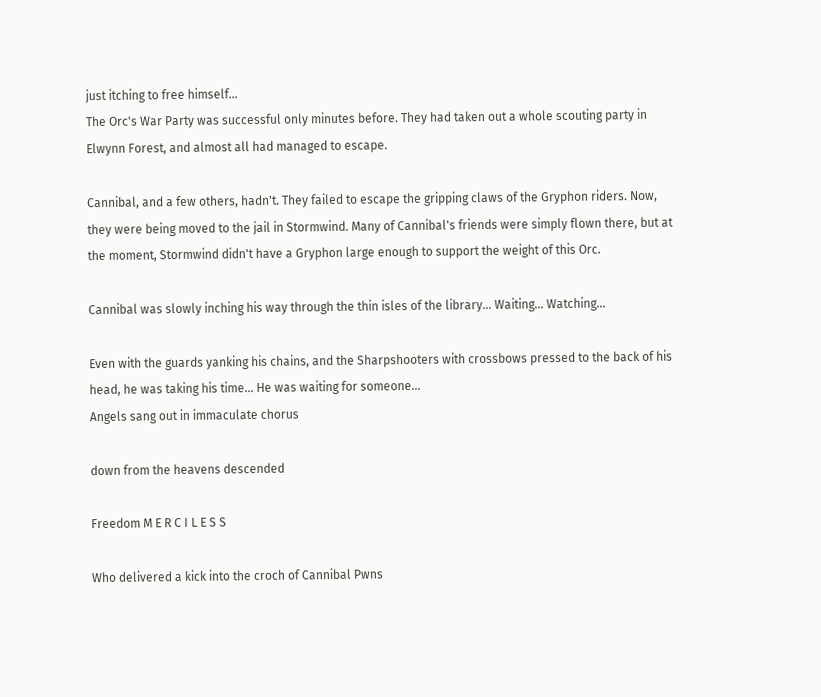just itching to free himself...
The Orc's War Party was successful only minutes before. They had taken out a whole scouting party in Elwynn Forest, and almost all had managed to escape.

Cannibal, and a few others, hadn't. They failed to escape the gripping claws of the Gryphon riders. Now, they were being moved to the jail in Stormwind. Many of Cannibal's friends were simply flown there, but at the moment, Stormwind didn't have a Gryphon large enough to support the weight of this Orc.

Cannibal was slowly inching his way through the thin isles of the library... Waiting... Watching...

Even with the guards yanking his chains, and the Sharpshooters with crossbows pressed to the back of his head, he was taking his time... He was waiting for someone...
Angels sang out in immaculate chorus

down from the heavens descended

Freedom M E R C I L E S S

Who delivered a kick into the croch of Cannibal Pwns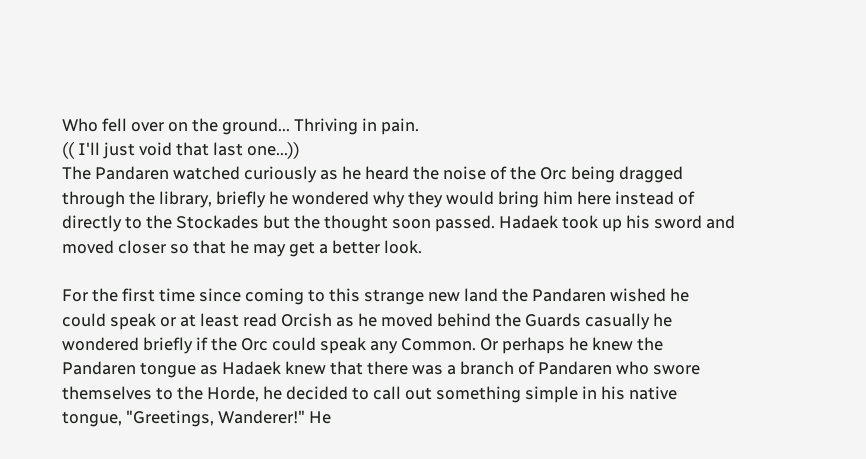Who fell over on the ground... Thriving in pain.
(( I'll just void that last one...))
The Pandaren watched curiously as he heard the noise of the Orc being dragged through the library, briefly he wondered why they would bring him here instead of directly to the Stockades but the thought soon passed. Hadaek took up his sword and moved closer so that he may get a better look.

For the first time since coming to this strange new land the Pandaren wished he could speak or at least read Orcish as he moved behind the Guards casually he wondered briefly if the Orc could speak any Common. Or perhaps he knew the Pandaren tongue as Hadaek knew that there was a branch of Pandaren who swore themselves to the Horde, he decided to call out something simple in his native tongue, "Greetings, Wanderer!" He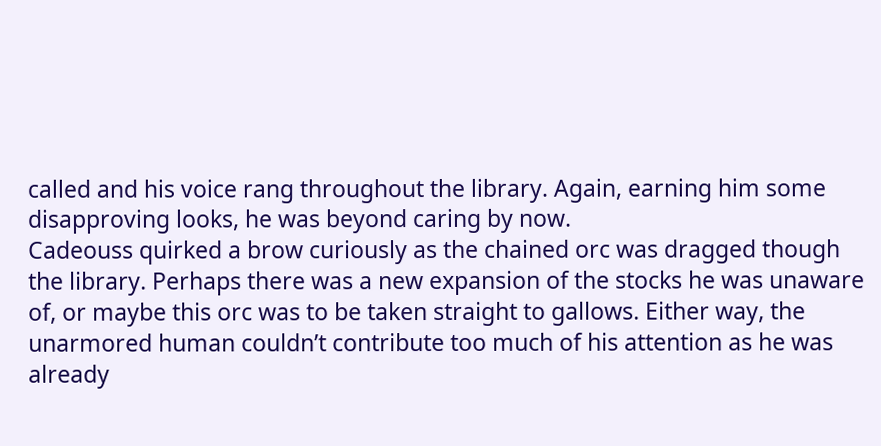called and his voice rang throughout the library. Again, earning him some disapproving looks, he was beyond caring by now.
Cadeouss quirked a brow curiously as the chained orc was dragged though the library. Perhaps there was a new expansion of the stocks he was unaware of, or maybe this orc was to be taken straight to gallows. Either way, the unarmored human couldn’t contribute too much of his attention as he was already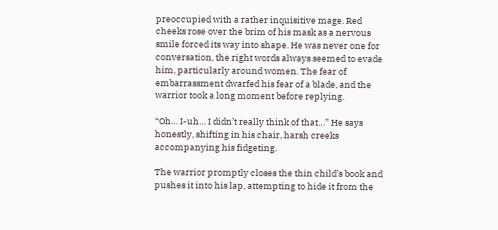preoccupied with a rather inquisitive mage. Red cheeks rose over the brim of his mask as a nervous smile forced its way into shape. He was never one for conversation, the right words always seemed to evade him, particularly around women. The fear of embarrassment dwarfed his fear of a blade, and the warrior took a long moment before replying.

“Oh… I-uh… I didn’t really think of that…” He says honestly, shifting in his chair, harsh creeks accompanying his fidgeting.

The warrior promptly closes the thin child’s book and pushes it into his lap, attempting to hide it from the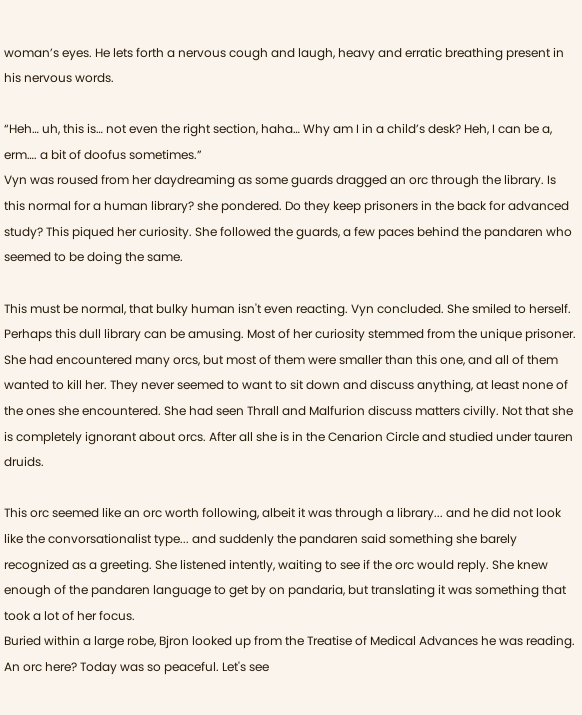woman’s eyes. He lets forth a nervous cough and laugh, heavy and erratic breathing present in his nervous words.

“Heh… uh, this is… not even the right section, haha… Why am I in a child’s desk? Heh, I can be a, erm…. a bit of doofus sometimes.”
Vyn was roused from her daydreaming as some guards dragged an orc through the library. Is this normal for a human library? she pondered. Do they keep prisoners in the back for advanced study? This piqued her curiosity. She followed the guards, a few paces behind the pandaren who seemed to be doing the same.

This must be normal, that bulky human isn't even reacting. Vyn concluded. She smiled to herself. Perhaps this dull library can be amusing. Most of her curiosity stemmed from the unique prisoner. She had encountered many orcs, but most of them were smaller than this one, and all of them wanted to kill her. They never seemed to want to sit down and discuss anything, at least none of the ones she encountered. She had seen Thrall and Malfurion discuss matters civilly. Not that she is completely ignorant about orcs. After all she is in the Cenarion Circle and studied under tauren druids.

This orc seemed like an orc worth following, albeit it was through a library... and he did not look like the convorsationalist type... and suddenly the pandaren said something she barely recognized as a greeting. She listened intently, waiting to see if the orc would reply. She knew enough of the pandaren language to get by on pandaria, but translating it was something that took a lot of her focus.
Buried within a large robe, Bjron looked up from the Treatise of Medical Advances he was reading. An orc here? Today was so peaceful. Let's see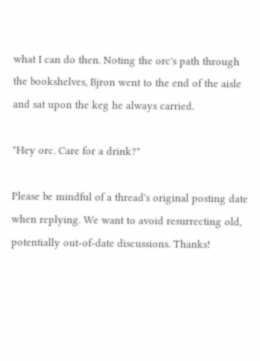what I can do then. Noting the orc's path through the bookshelves, Bjron went to the end of the aisle and sat upon the keg he always carried.

"Hey orc. Care for a drink?"

Please be mindful of a thread's original posting date when replying. We want to avoid resurrecting old, potentially out-of-date discussions. Thanks!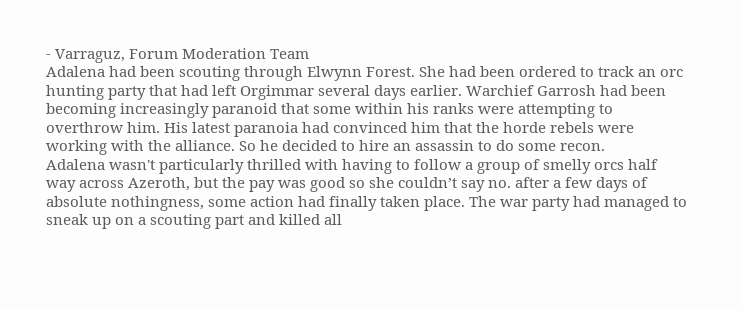- Varraguz, Forum Moderation Team
Adalena had been scouting through Elwynn Forest. She had been ordered to track an orc hunting party that had left Orgimmar several days earlier. Warchief Garrosh had been becoming increasingly paranoid that some within his ranks were attempting to overthrow him. His latest paranoia had convinced him that the horde rebels were working with the alliance. So he decided to hire an assassin to do some recon.
Adalena wasn't particularly thrilled with having to follow a group of smelly orcs half way across Azeroth, but the pay was good so she couldn’t say no. after a few days of absolute nothingness, some action had finally taken place. The war party had managed to sneak up on a scouting part and killed all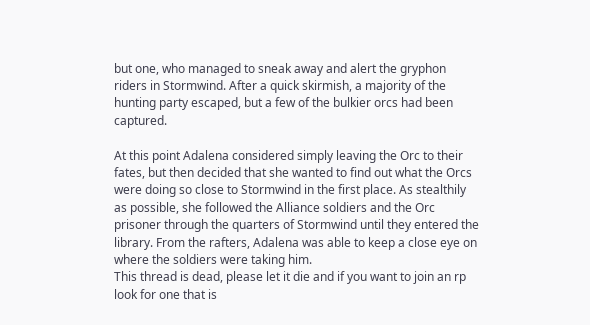but one, who managed to sneak away and alert the gryphon riders in Stormwind. After a quick skirmish, a majority of the hunting party escaped, but a few of the bulkier orcs had been captured.

At this point Adalena considered simply leaving the Orc to their fates, but then decided that she wanted to find out what the Orcs were doing so close to Stormwind in the first place. As stealthily as possible, she followed the Alliance soldiers and the Orc prisoner through the quarters of Stormwind until they entered the library. From the rafters, Adalena was able to keep a close eye on where the soldiers were taking him.
This thread is dead, please let it die and if you want to join an rp look for one that is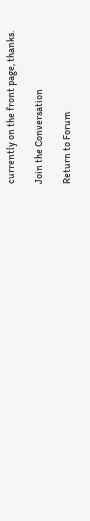currently on the front page, thanks.

Join the Conversation

Return to Forum